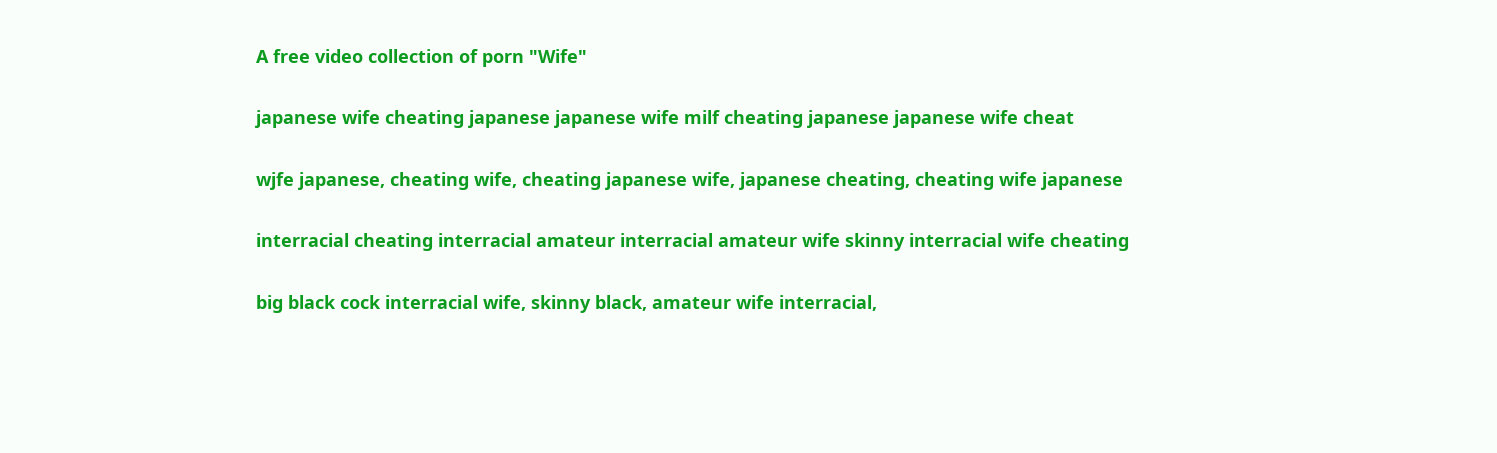A free video collection of porn "Wife"

japanese wife cheating japanese japanese wife milf cheating japanese japanese wife cheat

wjfe japanese, cheating wife, cheating japanese wife, japanese cheating, cheating wife japanese

interracial cheating interracial amateur interracial amateur wife skinny interracial wife cheating

big black cock interracial wife, skinny black, amateur wife interracial,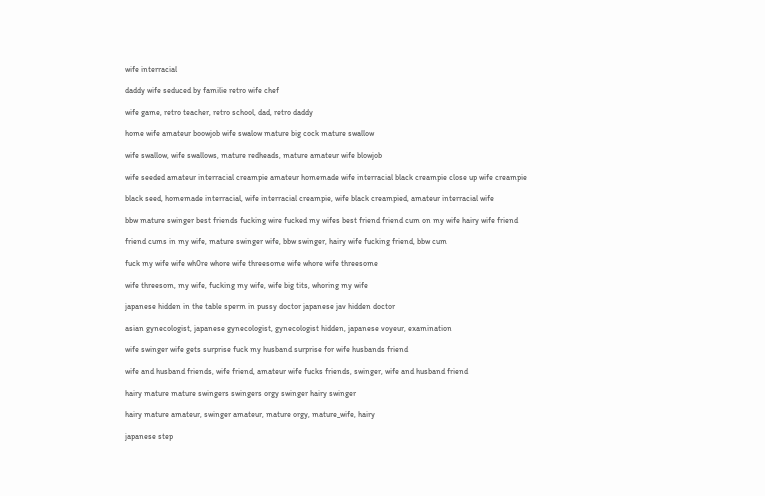wife interracial

daddy wife seduced by familie retro wife chef

wife game, retro teacher, retro school, dad, retro daddy

home wife amateur boowjob wife swalow mature big cock mature swallow

wife swallow, wife swallows, mature redheads, mature amateur wife blowjob

wife seeded amateur interracial creampie amateur homemade wife interracial black creampie close up wife creampie

black seed, homemade interracial, wife interracial creampie, wife black creampied, amateur interracial wife

bbw mature swinger best friends fucking wire fucked my wifes best friend friend cum on my wife hairy wife friend

friend cums in my wife, mature swinger wife, bbw swinger, hairy wife fucking friend, bbw cum

fuck my wife wife wh0re whore wife threesome wife whore wife threesome

wife threesom, my wife, fucking my wife, wife big tits, whoring my wife

japanese hidden in the table sperm in pussy doctor japanese jav hidden doctor

asian gynecologist, japanese gynecologist, gynecologist hidden, japanese voyeur, examination

wife swinger wife gets surprise fuck my husband surprise for wife husbands friend

wife and husband friends, wife friend, amateur wife fucks friends, swinger, wife and husband friend

hairy mature mature swingers swingers orgy swinger hairy swinger

hairy mature amateur, swinger amateur, mature orgy, mature_wife, hairy

japanese step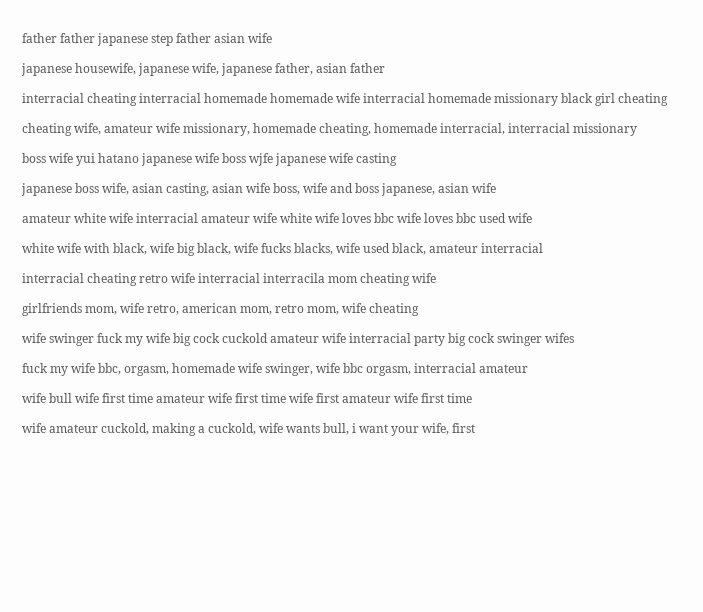father father japanese step father asian wife

japanese housewife, japanese wife, japanese father, asian father

interracial cheating interracial homemade homemade wife interracial homemade missionary black girl cheating

cheating wife, amateur wife missionary, homemade cheating, homemade interracial, interracial missionary

boss wife yui hatano japanese wife boss wjfe japanese wife casting

japanese boss wife, asian casting, asian wife boss, wife and boss japanese, asian wife

amateur white wife interracial amateur wife white wife loves bbc wife loves bbc used wife

white wife with black, wife big black, wife fucks blacks, wife used black, amateur interracial

interracial cheating retro wife interracial interracila mom cheating wife

girlfriends mom, wife retro, american mom, retro mom, wife cheating

wife swinger fuck my wife big cock cuckold amateur wife interracial party big cock swinger wifes

fuck my wife bbc, orgasm, homemade wife swinger, wife bbc orgasm, interracial amateur

wife bull wife first time amateur wife first time wife first amateur wife first time

wife amateur cuckold, making a cuckold, wife wants bull, i want your wife, first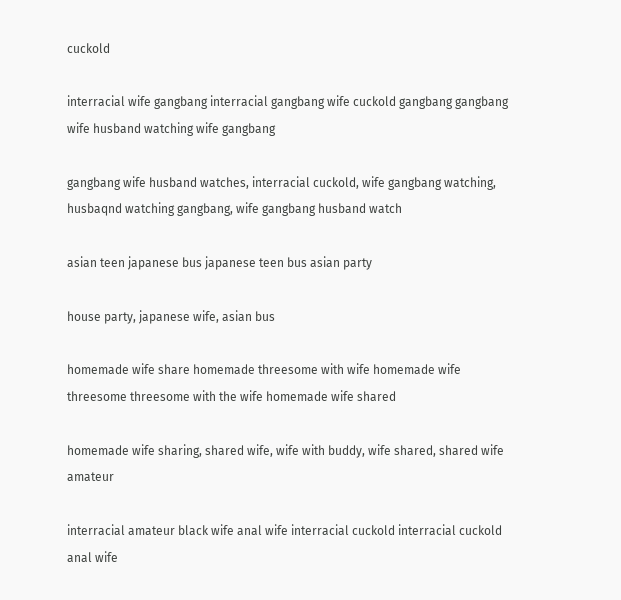cuckold

interracial wife gangbang interracial gangbang wife cuckold gangbang gangbang wife husband watching wife gangbang

gangbang wife husband watches, interracial cuckold, wife gangbang watching, husbaqnd watching gangbang, wife gangbang husband watch

asian teen japanese bus japanese teen bus asian party

house party, japanese wife, asian bus

homemade wife share homemade threesome with wife homemade wife threesome threesome with the wife homemade wife shared

homemade wife sharing, shared wife, wife with buddy, wife shared, shared wife amateur

interracial amateur black wife anal wife interracial cuckold interracial cuckold anal wife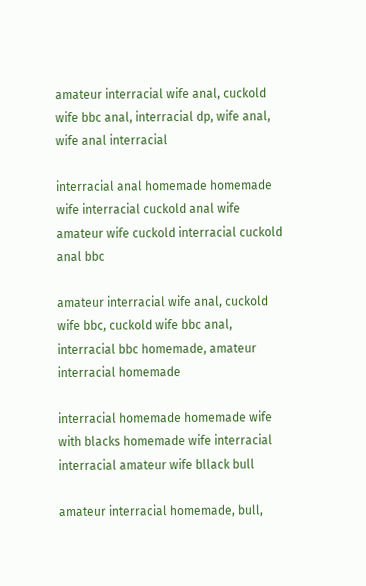amateur interracial wife anal, cuckold wife bbc anal, interracial dp, wife anal, wife anal interracial

interracial anal homemade homemade wife interracial cuckold anal wife amateur wife cuckold interracial cuckold anal bbc

amateur interracial wife anal, cuckold wife bbc, cuckold wife bbc anal, interracial bbc homemade, amateur interracial homemade

interracial homemade homemade wife with blacks homemade wife interracial interracial amateur wife bllack bull

amateur interracial homemade, bull,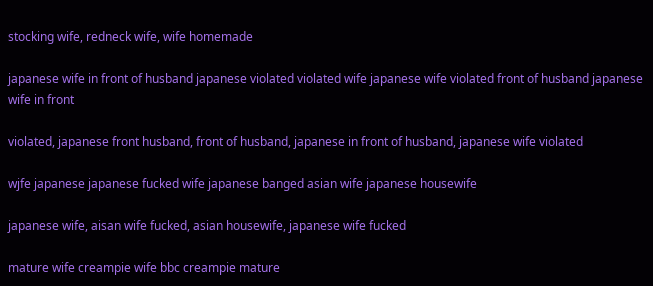stocking wife, redneck wife, wife homemade

japanese wife in front of husband japanese violated violated wife japanese wife violated front of husband japanese wife in front

violated, japanese front husband, front of husband, japanese in front of husband, japanese wife violated

wjfe japanese japanese fucked wife japanese banged asian wife japanese housewife

japanese wife, aisan wife fucked, asian housewife, japanese wife fucked

mature wife creampie wife bbc creampie mature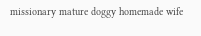missionary mature doggy homemade wife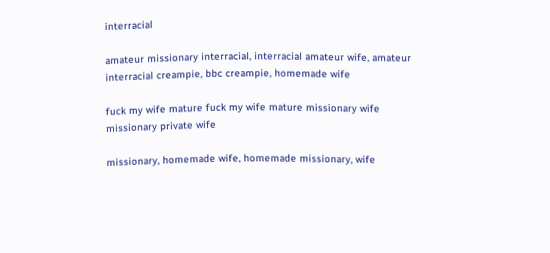interracial

amateur missionary interracial, interracial amateur wife, amateur interracial creampie, bbc creampie, homemade wife

fuck my wife mature fuck my wife mature missionary wife missionary private wife

missionary, homemade wife, homemade missionary, wife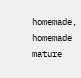homemade, homemade mature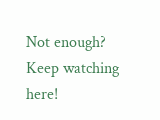Not enough? Keep watching here!